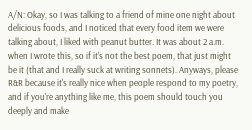A/N: Okay, so I was talking to a friend of mine one night about delicious foods, and I noticed that every food item we were talking about, I liked with peanut butter. It was about 2 a.m. when I wrote this, so if it's not the best poem, that just might be it (that and I really suck at writing sonnets). Anyways, please R&R because it's really nice when people respond to my poetry, and if you're anything like me, this poem should touch you deeply and make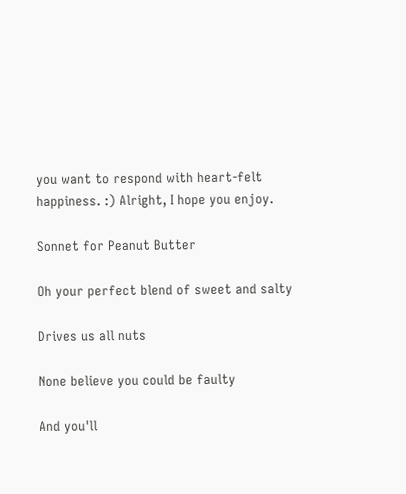you want to respond with heart-felt happiness. :) Alright, I hope you enjoy.

Sonnet for Peanut Butter

Oh your perfect blend of sweet and salty

Drives us all nuts

None believe you could be faulty

And you'll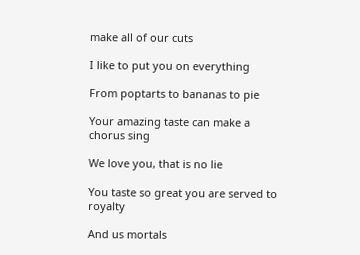make all of our cuts

I like to put you on everything

From poptarts to bananas to pie

Your amazing taste can make a chorus sing

We love you, that is no lie

You taste so great you are served to royalty

And us mortals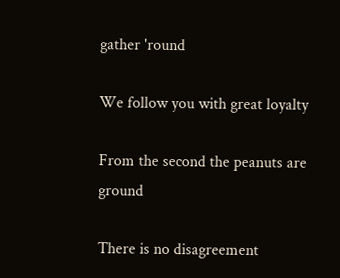gather 'round

We follow you with great loyalty

From the second the peanuts are ground

There is no disagreement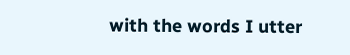with the words I utter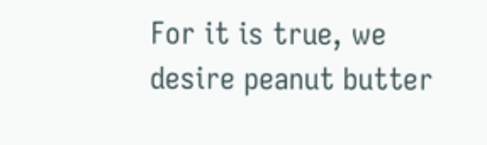For it is true, we desire peanut butter